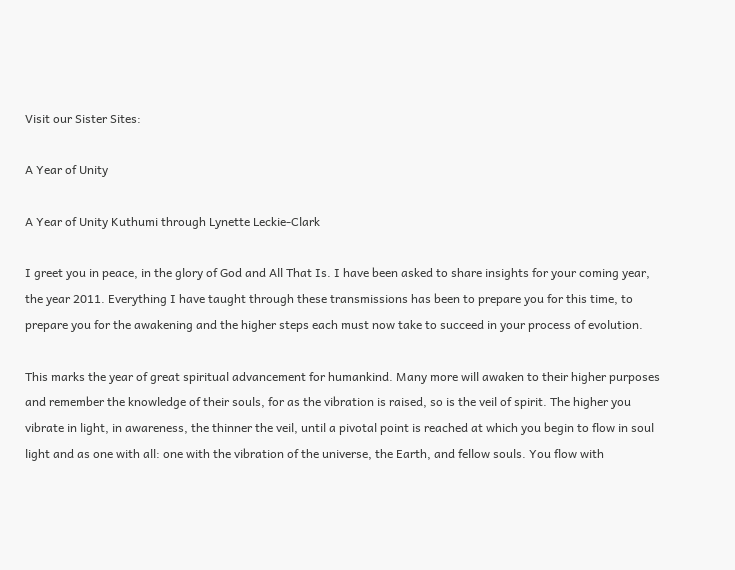Visit our Sister Sites:

A Year of Unity

A Year of Unity Kuthumi through Lynette Leckie-Clark

I greet you in peace, in the glory of God and All That Is. I have been asked to share insights for your coming year, the year 2011. Everything I have taught through these transmissions has been to prepare you for this time, to prepare you for the awakening and the higher steps each must now take to succeed in your process of evolution.

This marks the year of great spiritual advancement for humankind. Many more will awaken to their higher purposes and remember the knowledge of their souls, for as the vibration is raised, so is the veil of spirit. The higher you vibrate in light, in awareness, the thinner the veil, until a pivotal point is reached at which you begin to flow in soul light and as one with all: one with the vibration of the universe, the Earth, and fellow souls. You flow with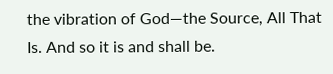the vibration of God—the Source, All That Is. And so it is and shall be.